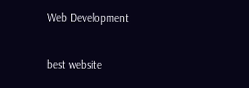Web Development

best website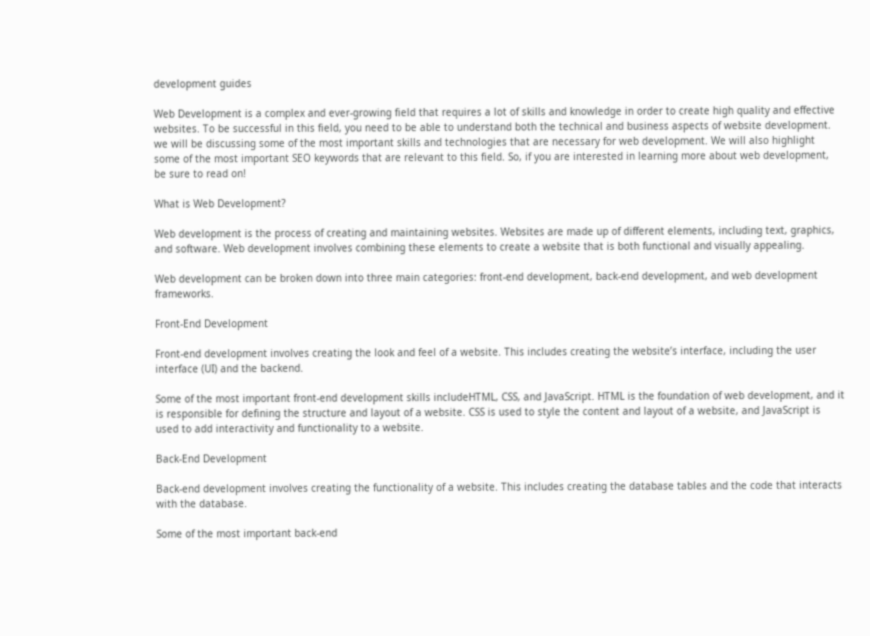development guides

Web Development is a complex and ever-growing field that requires a lot of skills and knowledge in order to create high quality and effective websites. To be successful in this field, you need to be able to understand both the technical and business aspects of website development.
we will be discussing some of the most important skills and technologies that are necessary for web development. We will also highlight some of the most important SEO keywords that are relevant to this field. So, if you are interested in learning more about web development, be sure to read on!

What is Web Development?

Web development is the process of creating and maintaining websites. Websites are made up of different elements, including text, graphics, and software. Web development involves combining these elements to create a website that is both functional and visually appealing.

Web development can be broken down into three main categories: front-end development, back-end development, and web development frameworks.

Front-End Development

Front-end development involves creating the look and feel of a website. This includes creating the website’s interface, including the user interface (UI) and the backend.

Some of the most important front-end development skills includeHTML, CSS, and JavaScript. HTML is the foundation of web development, and it is responsible for defining the structure and layout of a website. CSS is used to style the content and layout of a website, and JavaScript is used to add interactivity and functionality to a website.

Back-End Development

Back-end development involves creating the functionality of a website. This includes creating the database tables and the code that interacts with the database.

Some of the most important back-end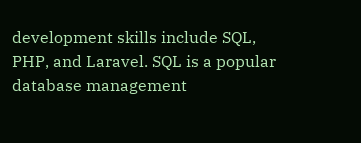development skills include SQL, PHP, and Laravel. SQL is a popular database management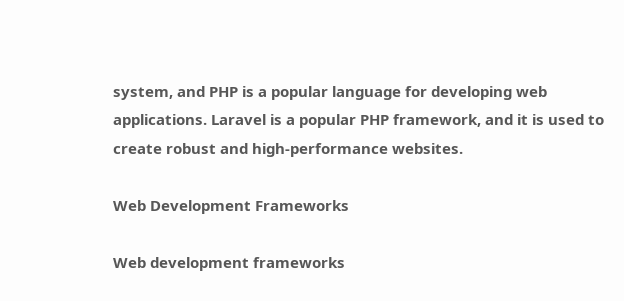system, and PHP is a popular language for developing web applications. Laravel is a popular PHP framework, and it is used to create robust and high-performance websites.

Web Development Frameworks

Web development frameworks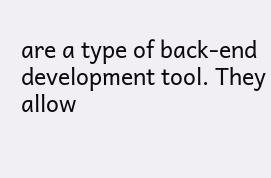are a type of back-end development tool. They allow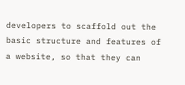developers to scaffold out the basic structure and features of a website, so that they can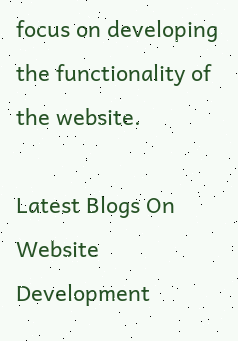focus on developing the functionality of the website.

Latest Blogs On Website Development